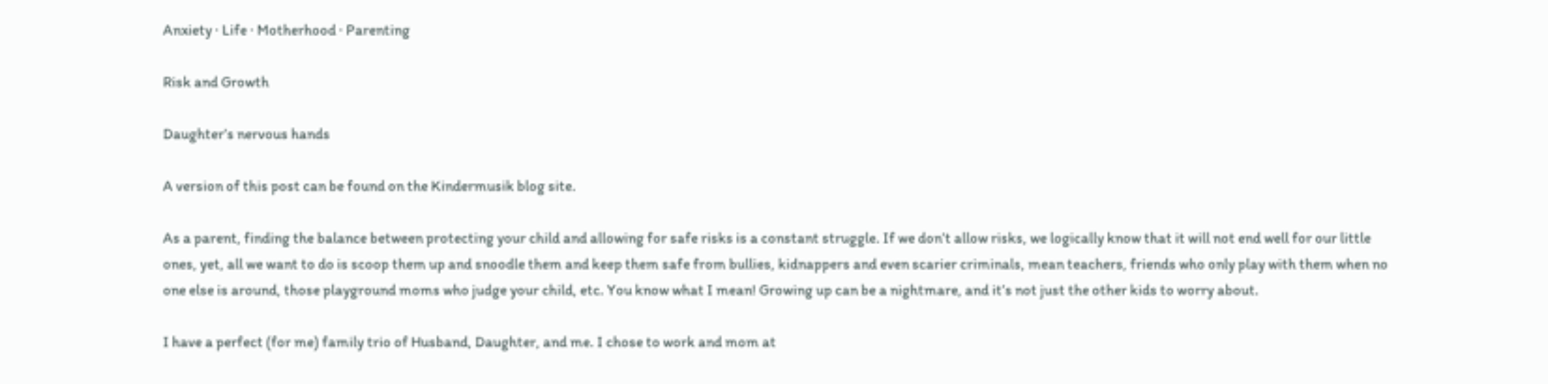Anxiety · Life · Motherhood · Parenting

Risk and Growth

Daughter’s nervous hands

A version of this post can be found on the Kindermusik blog site.

As a parent, finding the balance between protecting your child and allowing for safe risks is a constant struggle. If we don’t allow risks, we logically know that it will not end well for our little ones, yet, all we want to do is scoop them up and snoodle them and keep them safe from bullies, kidnappers and even scarier criminals, mean teachers, friends who only play with them when no one else is around, those playground moms who judge your child, etc. You know what I mean! Growing up can be a nightmare, and it’s not just the other kids to worry about.

I have a perfect (for me) family trio of Husband, Daughter, and me. I chose to work and mom at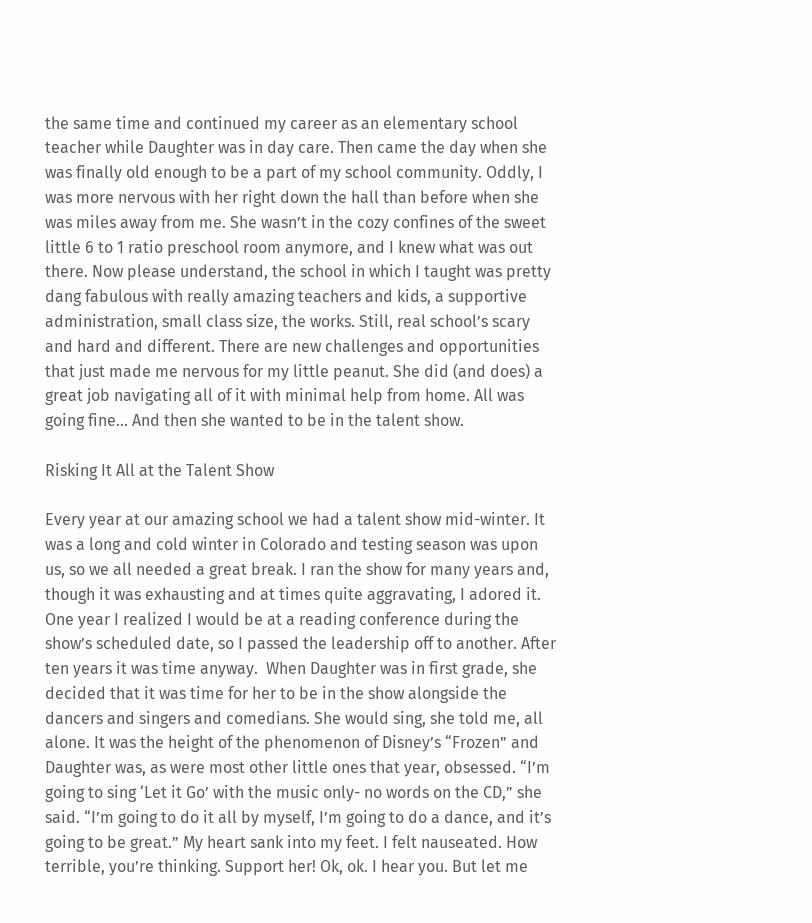the same time and continued my career as an elementary school teacher while Daughter was in day care. Then came the day when she was finally old enough to be a part of my school community. Oddly, I was more nervous with her right down the hall than before when she was miles away from me. She wasn’t in the cozy confines of the sweet little 6 to 1 ratio preschool room anymore, and I knew what was out there. Now please understand, the school in which I taught was pretty dang fabulous with really amazing teachers and kids, a supportive administration, small class size, the works. Still, real school’s scary and hard and different. There are new challenges and opportunities that just made me nervous for my little peanut. She did (and does) a great job navigating all of it with minimal help from home. All was going fine… And then she wanted to be in the talent show.

Risking It All at the Talent Show

Every year at our amazing school we had a talent show mid-winter. It was a long and cold winter in Colorado and testing season was upon us, so we all needed a great break. I ran the show for many years and, though it was exhausting and at times quite aggravating, I adored it. One year I realized I would be at a reading conference during the show’s scheduled date, so I passed the leadership off to another. After ten years it was time anyway.  When Daughter was in first grade, she decided that it was time for her to be in the show alongside the dancers and singers and comedians. She would sing, she told me, all alone. It was the height of the phenomenon of Disney’s “Frozen” and Daughter was, as were most other little ones that year, obsessed. “I’m going to sing ‘Let it Go’ with the music only- no words on the CD,” she said. “I’m going to do it all by myself, I’m going to do a dance, and it’s going to be great.” My heart sank into my feet. I felt nauseated. How terrible, you’re thinking. Support her! Ok, ok. I hear you. But let me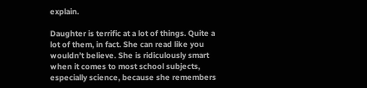explain.

Daughter is terrific at a lot of things. Quite a lot of them, in fact. She can read like you wouldn’t believe. She is ridiculously smart when it comes to most school subjects, especially science, because she remembers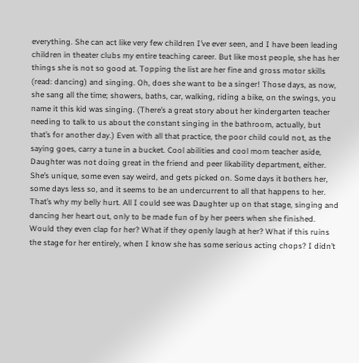everything. She can act like very few children I’ve ever seen, and I have been leading children in theater clubs my entire teaching career. But like most people, she has her things she is not so good at. Topping the list are her fine and gross motor skills (read: dancing) and singing. Oh, does she want to be a singer! Those days, as now, she sang all the time; showers, baths, car, walking, riding a bike, on the swings, you name it this kid was singing. (There’s a great story about her kindergarten teacher needing to talk to us about the constant singing in the bathroom, actually, but that’s for another day.) Even with all that practice, the poor child could not, as the saying goes, carry a tune in a bucket. Cool abilities and cool mom teacher aside, Daughter was not doing great in the friend and peer likability department, either. She’s unique, some even say weird, and gets picked on. Some days it bothers her, some days less so, and it seems to be an undercurrent to all that happens to her. That’s why my belly hurt. All I could see was Daughter up on that stage, singing and dancing her heart out, only to be made fun of by her peers when she finished. Would they even clap for her? What if they openly laugh at her? What if this ruins the stage for her entirely, when I know she has some serious acting chops? I didn’t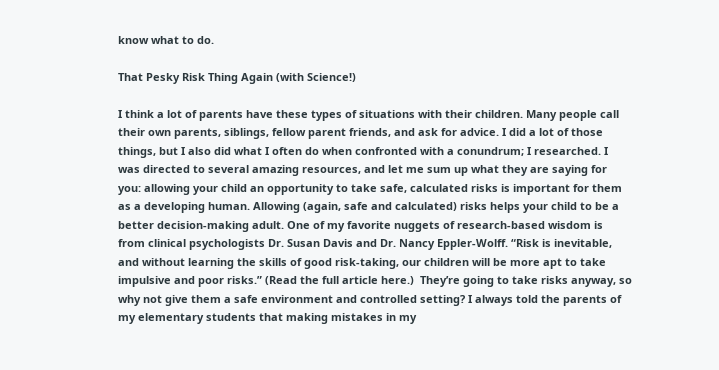know what to do.

That Pesky Risk Thing Again (with Science!)

I think a lot of parents have these types of situations with their children. Many people call their own parents, siblings, fellow parent friends, and ask for advice. I did a lot of those things, but I also did what I often do when confronted with a conundrum; I researched. I was directed to several amazing resources, and let me sum up what they are saying for you: allowing your child an opportunity to take safe, calculated risks is important for them as a developing human. Allowing (again, safe and calculated) risks helps your child to be a better decision-making adult. One of my favorite nuggets of research-based wisdom is from clinical psychologists Dr. Susan Davis and Dr. Nancy Eppler-Wolff. “Risk is inevitable, and without learning the skills of good risk-taking, our children will be more apt to take impulsive and poor risks.” (Read the full article here.)  They’re going to take risks anyway, so why not give them a safe environment and controlled setting? I always told the parents of my elementary students that making mistakes in my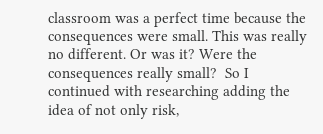classroom was a perfect time because the consequences were small. This was really no different. Or was it? Were the consequences really small?  So I continued with researching adding the idea of not only risk,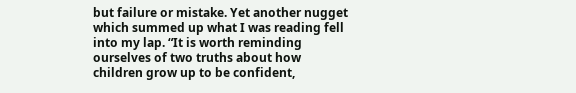but failure or mistake. Yet another nugget which summed up what I was reading fell into my lap. “It is worth reminding ourselves of two truths about how children grow up to be confident,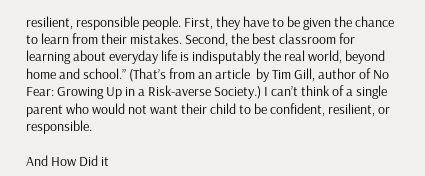resilient, responsible people. First, they have to be given the chance to learn from their mistakes. Second, the best classroom for learning about everyday life is indisputably the real world, beyond home and school.” (That’s from an article  by Tim Gill, author of No Fear: Growing Up in a Risk-averse Society.) I can’t think of a single parent who would not want their child to be confident, resilient, or responsible.

And How Did it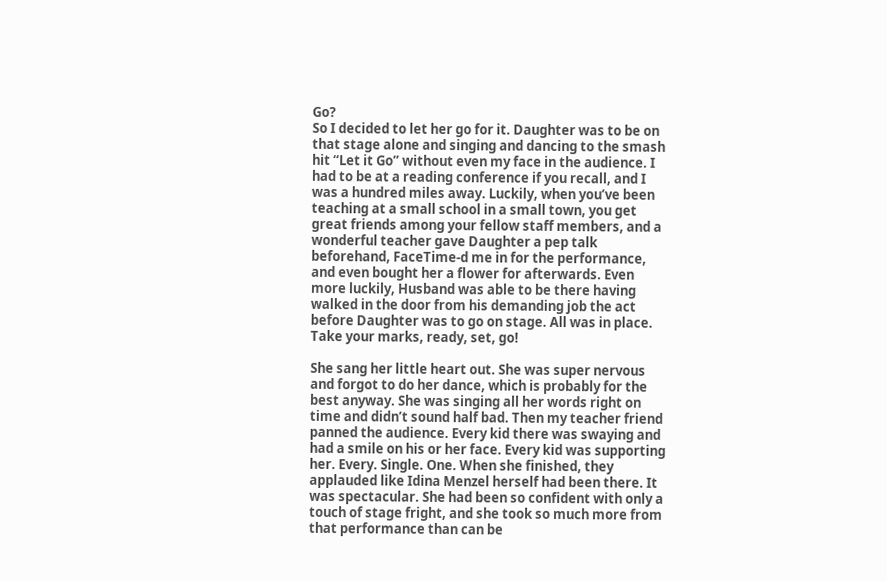Go?
So I decided to let her go for it. Daughter was to be on that stage alone and singing and dancing to the smash hit “Let it Go” without even my face in the audience. I had to be at a reading conference if you recall, and I was a hundred miles away. Luckily, when you’ve been teaching at a small school in a small town, you get great friends among your fellow staff members, and a wonderful teacher gave Daughter a pep talk beforehand, FaceTime-d me in for the performance, and even bought her a flower for afterwards. Even more luckily, Husband was able to be there having walked in the door from his demanding job the act before Daughter was to go on stage. All was in place. Take your marks, ready, set, go!

She sang her little heart out. She was super nervous and forgot to do her dance, which is probably for the best anyway. She was singing all her words right on time and didn’t sound half bad. Then my teacher friend panned the audience. Every kid there was swaying and had a smile on his or her face. Every kid was supporting her. Every. Single. One. When she finished, they applauded like Idina Menzel herself had been there. It was spectacular. She had been so confident with only a touch of stage fright, and she took so much more from that performance than can be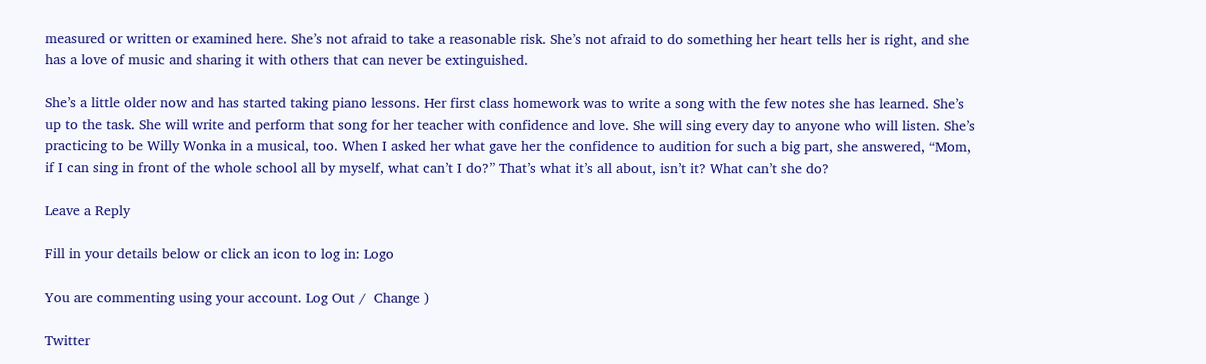measured or written or examined here. She’s not afraid to take a reasonable risk. She’s not afraid to do something her heart tells her is right, and she has a love of music and sharing it with others that can never be extinguished.

She’s a little older now and has started taking piano lessons. Her first class homework was to write a song with the few notes she has learned. She’s up to the task. She will write and perform that song for her teacher with confidence and love. She will sing every day to anyone who will listen. She’s practicing to be Willy Wonka in a musical, too. When I asked her what gave her the confidence to audition for such a big part, she answered, “Mom, if I can sing in front of the whole school all by myself, what can’t I do?” That’s what it’s all about, isn’t it? What can’t she do?

Leave a Reply

Fill in your details below or click an icon to log in: Logo

You are commenting using your account. Log Out /  Change )

Twitter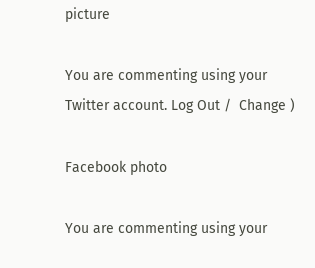picture

You are commenting using your Twitter account. Log Out /  Change )

Facebook photo

You are commenting using your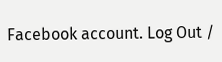Facebook account. Log Out /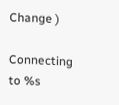Change )

Connecting to %s